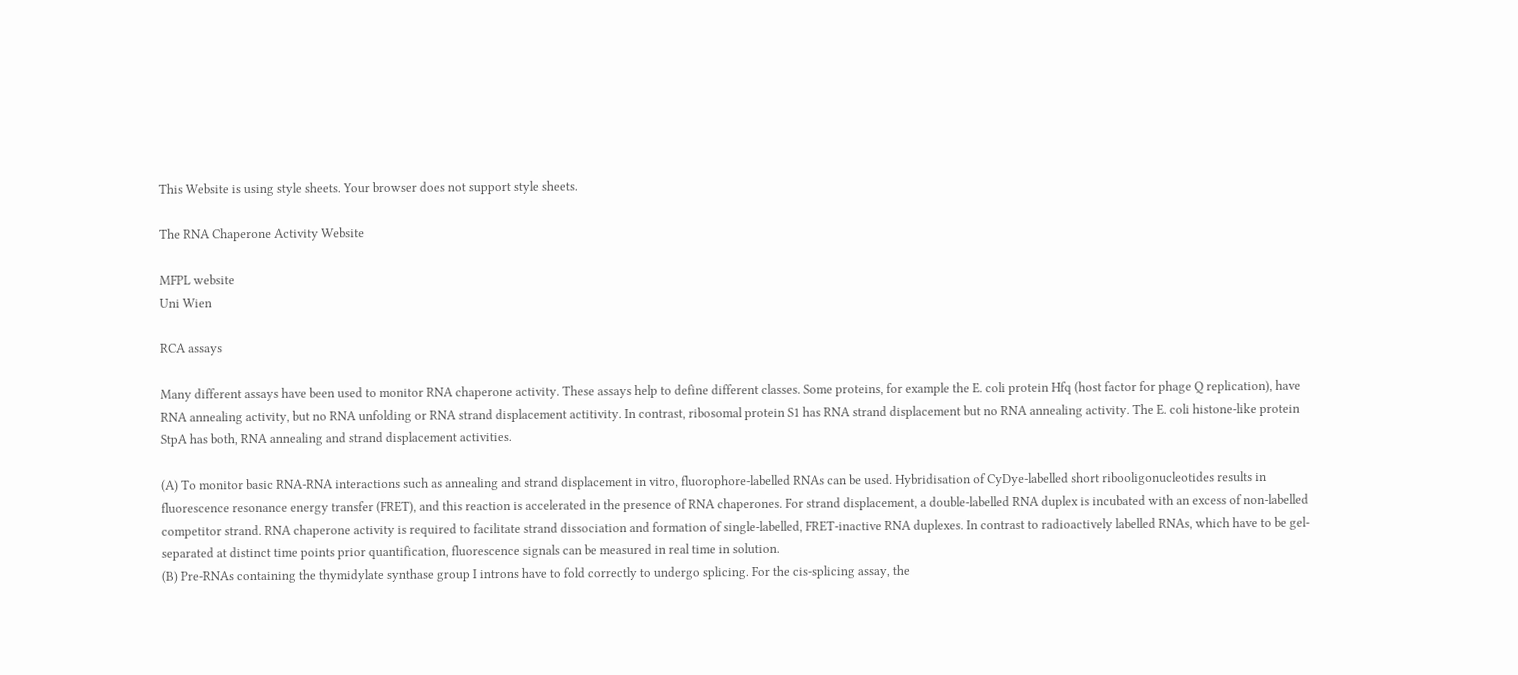This Website is using style sheets. Your browser does not support style sheets.

The RNA Chaperone Activity Website

MFPL website
Uni Wien

RCA assays

Many different assays have been used to monitor RNA chaperone activity. These assays help to define different classes. Some proteins, for example the E. coli protein Hfq (host factor for phage Q replication), have RNA annealing activity, but no RNA unfolding or RNA strand displacement actitivity. In contrast, ribosomal protein S1 has RNA strand displacement but no RNA annealing activity. The E. coli histone-like protein StpA has both, RNA annealing and strand displacement activities.

(A) To monitor basic RNA-RNA interactions such as annealing and strand displacement in vitro, fluorophore-labelled RNAs can be used. Hybridisation of CyDye-labelled short ribooligonucleotides results in fluorescence resonance energy transfer (FRET), and this reaction is accelerated in the presence of RNA chaperones. For strand displacement, a double-labelled RNA duplex is incubated with an excess of non-labelled competitor strand. RNA chaperone activity is required to facilitate strand dissociation and formation of single-labelled, FRET-inactive RNA duplexes. In contrast to radioactively labelled RNAs, which have to be gel-separated at distinct time points prior quantification, fluorescence signals can be measured in real time in solution.
(B) Pre-RNAs containing the thymidylate synthase group I introns have to fold correctly to undergo splicing. For the cis-splicing assay, the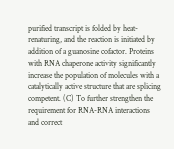purified transcript is folded by heat-renaturing, and the reaction is initiated by addition of a guanosine cofactor. Proteins with RNA chaperone activity significantly increase the population of molecules with a catalytically active structure that are splicing competent. (C) To further strengthen the requirement for RNA-RNA interactions and correct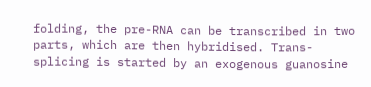folding, the pre-RNA can be transcribed in two parts, which are then hybridised. Trans-splicing is started by an exogenous guanosine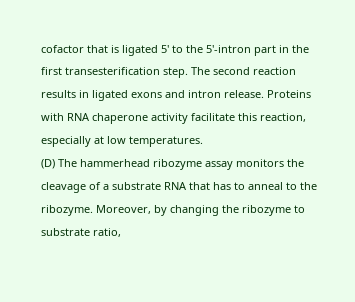cofactor that is ligated 5' to the 5'-intron part in the first transesterification step. The second reaction results in ligated exons and intron release. Proteins with RNA chaperone activity facilitate this reaction, especially at low temperatures.
(D) The hammerhead ribozyme assay monitors the cleavage of a substrate RNA that has to anneal to the ribozyme. Moreover, by changing the ribozyme to substrate ratio,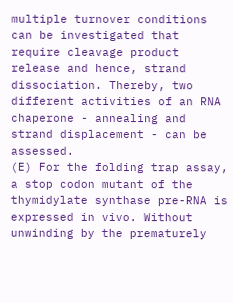multiple turnover conditions can be investigated that require cleavage product release and hence, strand dissociation. Thereby, two different activities of an RNA chaperone - annealing and strand displacement - can be assessed.
(E) For the folding trap assay, a stop codon mutant of the thymidylate synthase pre-RNA is expressed in vivo. Without unwinding by the prematurely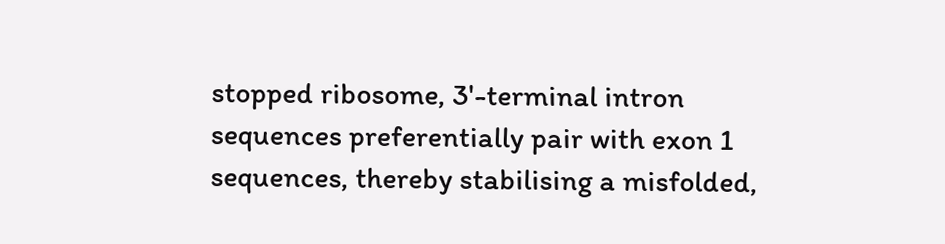stopped ribosome, 3'-terminal intron sequences preferentially pair with exon 1 sequences, thereby stabilising a misfolded,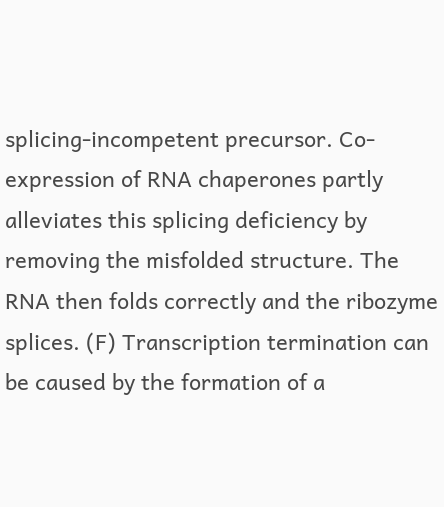splicing-incompetent precursor. Co-expression of RNA chaperones partly alleviates this splicing deficiency by removing the misfolded structure. The RNA then folds correctly and the ribozyme splices. (F) Transcription termination can be caused by the formation of a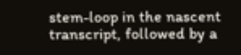stem-loop in the nascent transcript, followed by a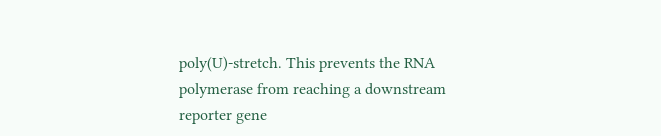poly(U)-stretch. This prevents the RNA polymerase from reaching a downstream reporter gene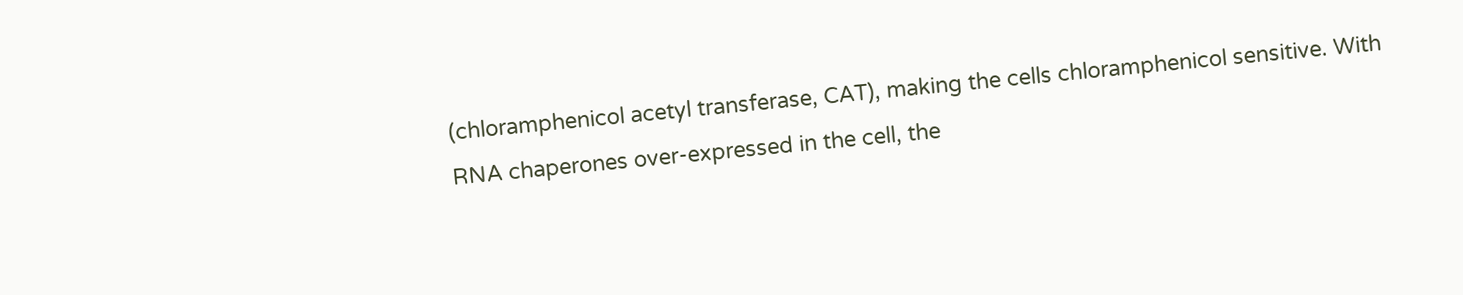(chloramphenicol acetyl transferase, CAT), making the cells chloramphenicol sensitive. With RNA chaperones over-expressed in the cell, the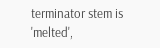terminator stem is 'melted',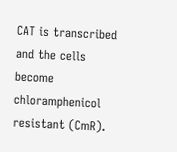CAT is transcribed and the cells become chloramphenicol resistant (CmR).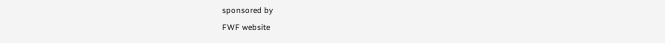sponsored by
FWF website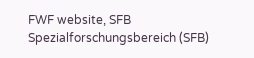FWF website, SFB
Spezialforschungsbereich (SFB)